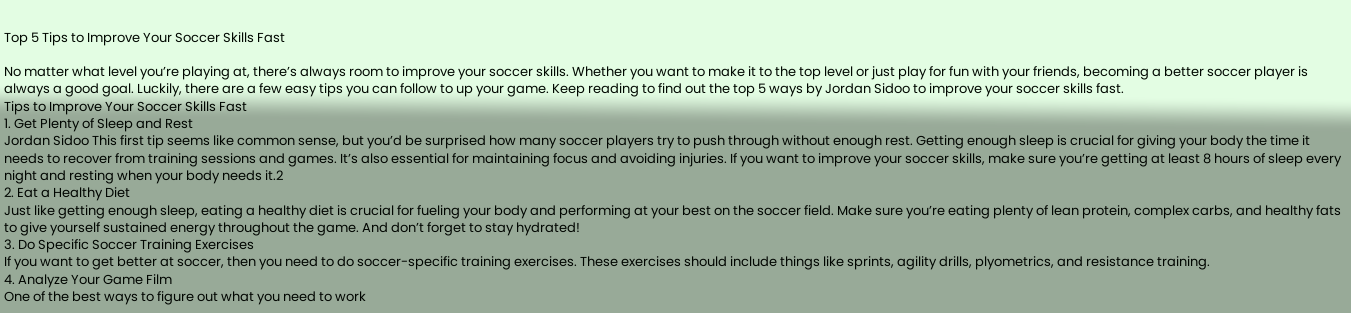Top 5 Tips to Improve Your Soccer Skills Fast

No matter what level you’re playing at, there’s always room to improve your soccer skills. Whether you want to make it to the top level or just play for fun with your friends, becoming a better soccer player is always a good goal. Luckily, there are a few easy tips you can follow to up your game. Keep reading to find out the top 5 ways by Jordan Sidoo to improve your soccer skills fast.
Tips to Improve Your Soccer Skills Fast
1. Get Plenty of Sleep and Rest
Jordan Sidoo This first tip seems like common sense, but you’d be surprised how many soccer players try to push through without enough rest. Getting enough sleep is crucial for giving your body the time it needs to recover from training sessions and games. It’s also essential for maintaining focus and avoiding injuries. If you want to improve your soccer skills, make sure you’re getting at least 8 hours of sleep every night and resting when your body needs it.2
2. Eat a Healthy Diet
Just like getting enough sleep, eating a healthy diet is crucial for fueling your body and performing at your best on the soccer field. Make sure you’re eating plenty of lean protein, complex carbs, and healthy fats to give yourself sustained energy throughout the game. And don’t forget to stay hydrated!
3. Do Specific Soccer Training Exercises
If you want to get better at soccer, then you need to do soccer-specific training exercises. These exercises should include things like sprints, agility drills, plyometrics, and resistance training.
4. Analyze Your Game Film
One of the best ways to figure out what you need to work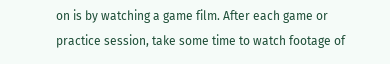on is by watching a game film. After each game or practice session, take some time to watch footage of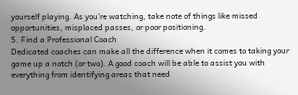yourself playing. As you’re watching, take note of things like missed opportunities, misplaced passes, or poor positioning.
5. Find a Professional Coach
Dedicated coaches can make all the difference when it comes to taking your game up a notch (or two). A good coach will be able to assist you with everything from identifying areas that need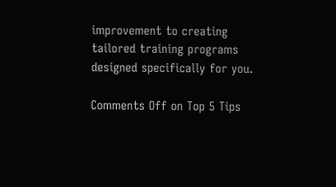improvement to creating tailored training programs designed specifically for you.

Comments Off on Top 5 Tips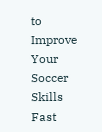to Improve Your Soccer Skills Fast